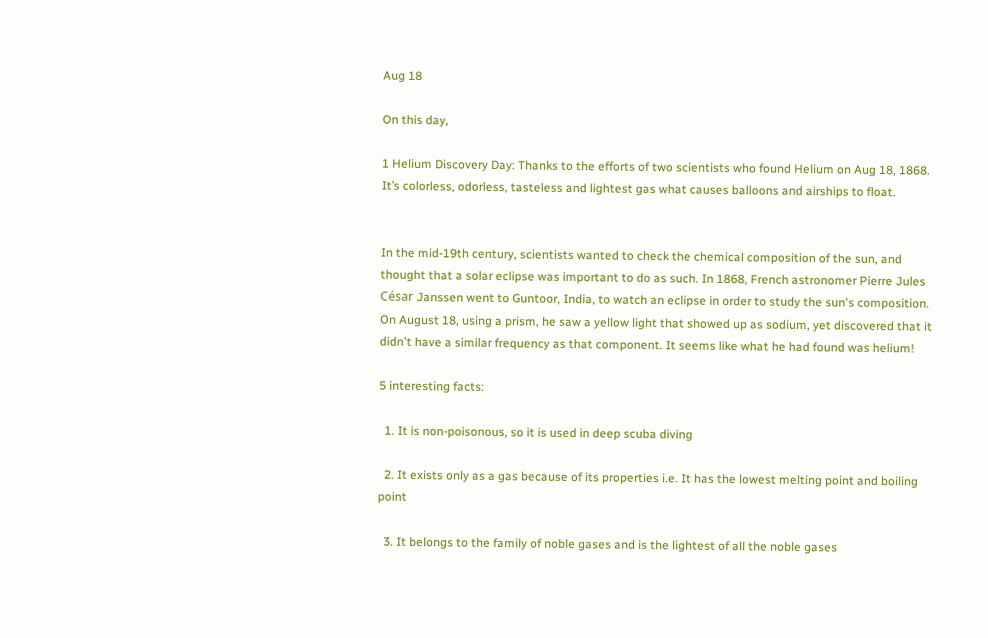Aug 18

On this day,

1 Helium Discovery Day: Thanks to the efforts of two scientists who found Helium on Aug 18, 1868. It’s colorless, odorless, tasteless and lightest gas what causes balloons and airships to float.


In the mid-19th century, scientists wanted to check the chemical composition of the sun, and thought that a solar eclipse was important to do as such. In 1868, French astronomer Pierre Jules César Janssen went to Guntoor, India, to watch an eclipse in order to study the sun's composition. On August 18, using a prism, he saw a yellow light that showed up as sodium, yet discovered that it didn't have a similar frequency as that component. It seems like what he had found was helium!

5 interesting facts:

  1. It is non-poisonous, so it is used in deep scuba diving

  2. It exists only as a gas because of its properties i.e. It has the lowest melting point and boiling point

  3. It belongs to the family of noble gases and is the lightest of all the noble gases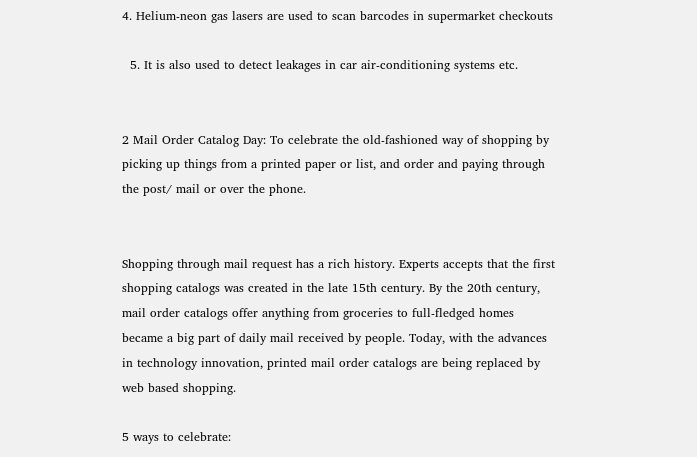4. Helium-neon gas lasers are used to scan barcodes in supermarket checkouts

  5. It is also used to detect leakages in car air-conditioning systems etc.


2 Mail Order Catalog Day: To celebrate the old-fashioned way of shopping by picking up things from a printed paper or list, and order and paying through the post/ mail or over the phone.


Shopping through mail request has a rich history. Experts accepts that the first shopping catalogs was created in the late 15th century. By the 20th century, mail order catalogs offer anything from groceries to full-fledged homes became a big part of daily mail received by people. Today, with the advances in technology innovation, printed mail order catalogs are being replaced by web based shopping.

5 ways to celebrate: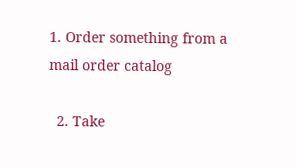1. Order something from a mail order catalog

  2. Take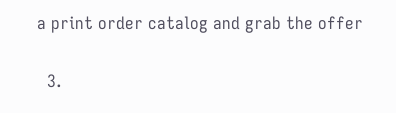a print order catalog and grab the offer

  3.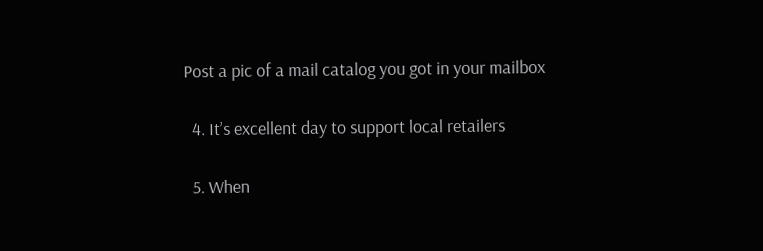Post a pic of a mail catalog you got in your mailbox

  4. It’s excellent day to support local retailers

  5. When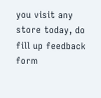you visit any store today, do fill up feedback form